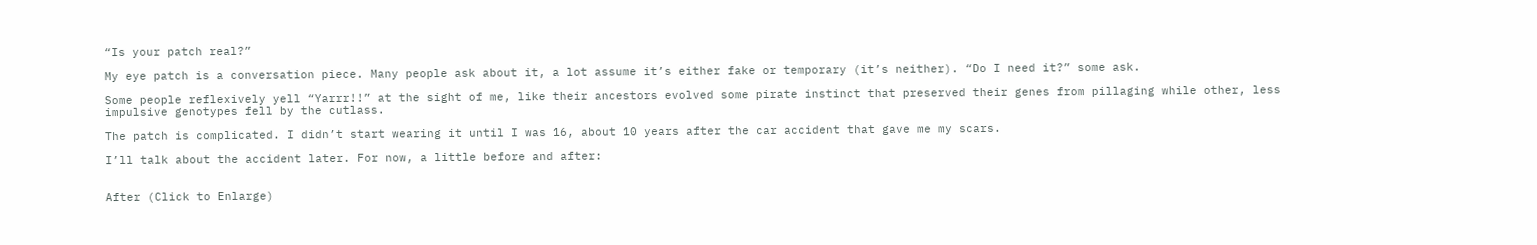“Is your patch real?”

My eye patch is a conversation piece. Many people ask about it, a lot assume it’s either fake or temporary (it’s neither). “Do I need it?” some ask.

Some people reflexively yell “Yarrr!!” at the sight of me, like their ancestors evolved some pirate instinct that preserved their genes from pillaging while other, less impulsive genotypes fell by the cutlass.

The patch is complicated. I didn’t start wearing it until I was 16, about 10 years after the car accident that gave me my scars.

I’ll talk about the accident later. For now, a little before and after:


After (Click to Enlarge)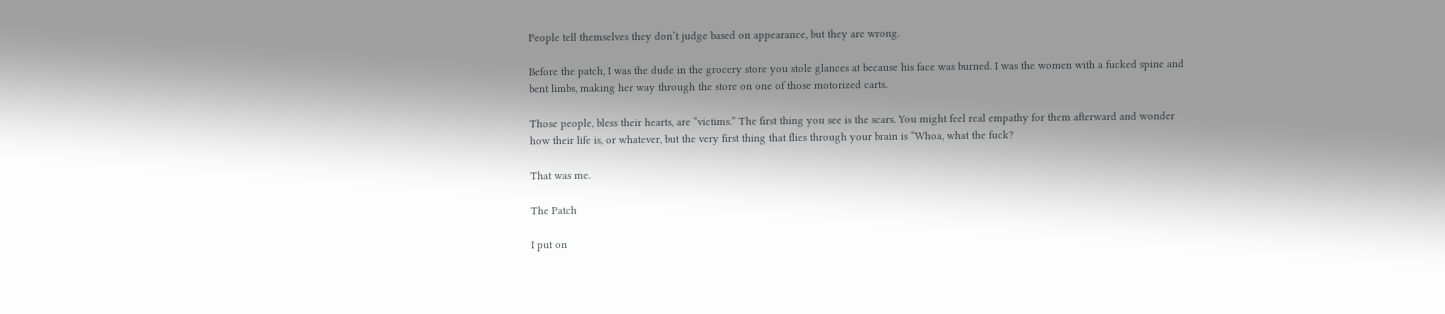People tell themselves they don’t judge based on appearance, but they are wrong.

Before the patch, I was the dude in the grocery store you stole glances at because his face was burned. I was the women with a fucked spine and bent limbs, making her way through the store on one of those motorized carts.

Those people, bless their hearts, are “victims.” The first thing you see is the scars. You might feel real empathy for them afterward and wonder how their life is, or whatever, but the very first thing that flies through your brain is “Whoa, what the fuck?

That was me.

The Patch

I put on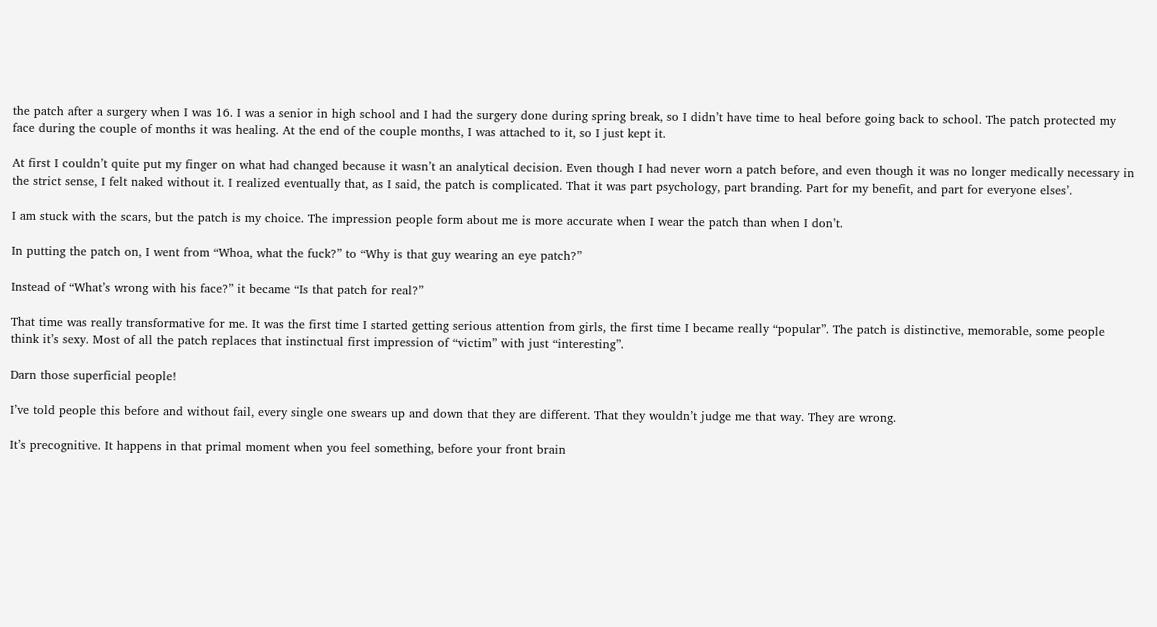the patch after a surgery when I was 16. I was a senior in high school and I had the surgery done during spring break, so I didn’t have time to heal before going back to school. The patch protected my face during the couple of months it was healing. At the end of the couple months, I was attached to it, so I just kept it.

At first I couldn’t quite put my finger on what had changed because it wasn’t an analytical decision. Even though I had never worn a patch before, and even though it was no longer medically necessary in the strict sense, I felt naked without it. I realized eventually that, as I said, the patch is complicated. That it was part psychology, part branding. Part for my benefit, and part for everyone elses’.

I am stuck with the scars, but the patch is my choice. The impression people form about me is more accurate when I wear the patch than when I don’t.

In putting the patch on, I went from “Whoa, what the fuck?” to “Why is that guy wearing an eye patch?”

Instead of “What’s wrong with his face?” it became “Is that patch for real?”

That time was really transformative for me. It was the first time I started getting serious attention from girls, the first time I became really “popular”. The patch is distinctive, memorable, some people think it’s sexy. Most of all the patch replaces that instinctual first impression of “victim” with just “interesting”.

Darn those superficial people!

I’ve told people this before and without fail, every single one swears up and down that they are different. That they wouldn’t judge me that way. They are wrong.

It’s precognitive. It happens in that primal moment when you feel something, before your front brain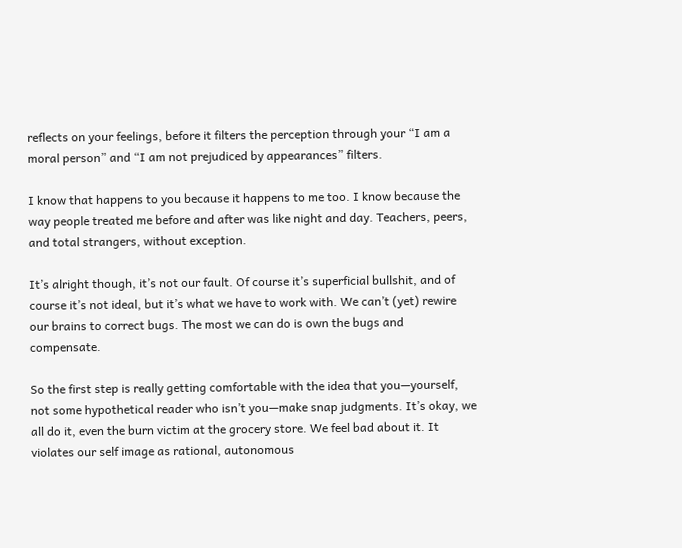reflects on your feelings, before it filters the perception through your “I am a moral person” and “I am not prejudiced by appearances” filters.

I know that happens to you because it happens to me too. I know because the way people treated me before and after was like night and day. Teachers, peers, and total strangers, without exception.

It’s alright though, it’s not our fault. Of course it’s superficial bullshit, and of course it’s not ideal, but it’s what we have to work with. We can’t (yet) rewire our brains to correct bugs. The most we can do is own the bugs and compensate.

So the first step is really getting comfortable with the idea that you—yourself, not some hypothetical reader who isn’t you—make snap judgments. It’s okay, we all do it, even the burn victim at the grocery store. We feel bad about it. It violates our self image as rational, autonomous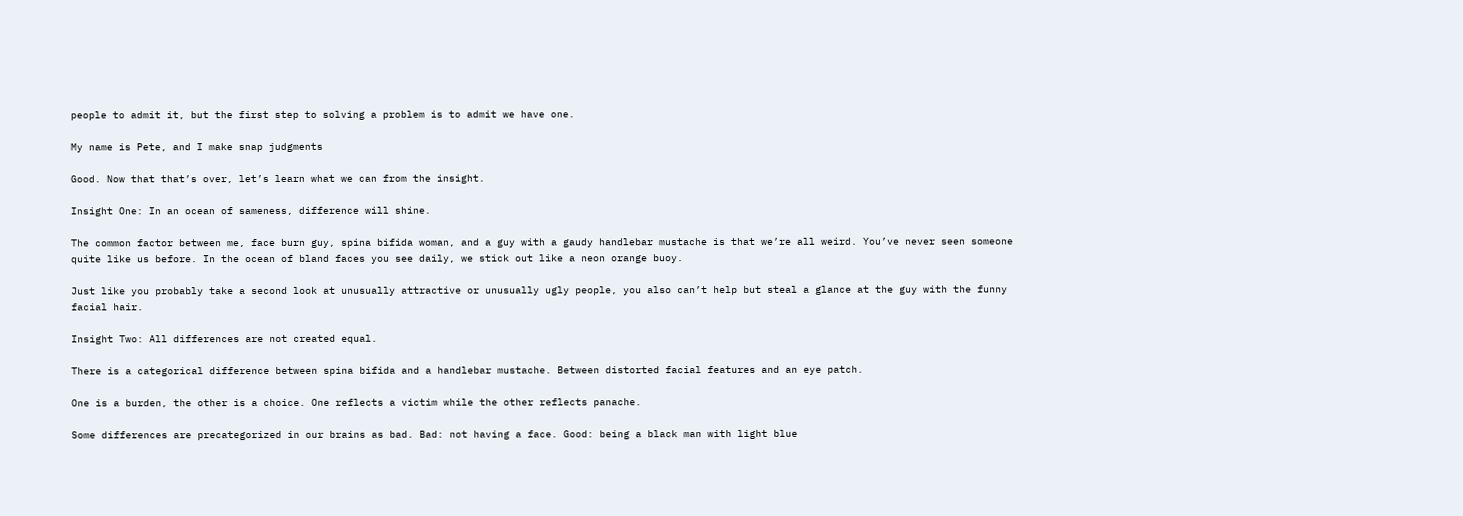people to admit it, but the first step to solving a problem is to admit we have one.

My name is Pete, and I make snap judgments

Good. Now that that’s over, let’s learn what we can from the insight.

Insight One: In an ocean of sameness, difference will shine.

The common factor between me, face burn guy, spina bifida woman, and a guy with a gaudy handlebar mustache is that we’re all weird. You’ve never seen someone quite like us before. In the ocean of bland faces you see daily, we stick out like a neon orange buoy.

Just like you probably take a second look at unusually attractive or unusually ugly people, you also can’t help but steal a glance at the guy with the funny facial hair.

Insight Two: All differences are not created equal.

There is a categorical difference between spina bifida and a handlebar mustache. Between distorted facial features and an eye patch.

One is a burden, the other is a choice. One reflects a victim while the other reflects panache.

Some differences are precategorized in our brains as bad. Bad: not having a face. Good: being a black man with light blue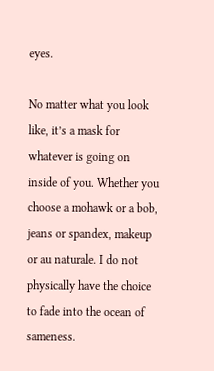eyes.

No matter what you look like, it’s a mask for whatever is going on inside of you. Whether you choose a mohawk or a bob, jeans or spandex, makeup or au naturale. I do not physically have the choice to fade into the ocean of sameness.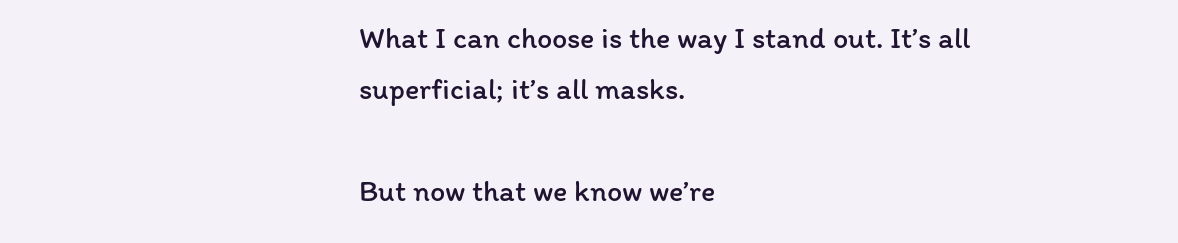What I can choose is the way I stand out. It’s all superficial; it’s all masks.

But now that we know we’re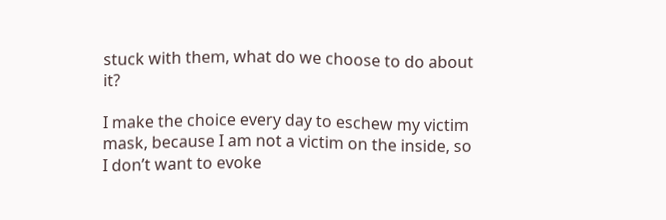stuck with them, what do we choose to do about it?

I make the choice every day to eschew my victim mask, because I am not a victim on the inside, so I don’t want to evoke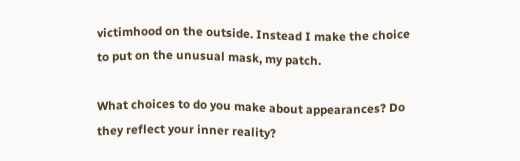victimhood on the outside. Instead I make the choice to put on the unusual mask, my patch.

What choices to do you make about appearances? Do they reflect your inner reality?